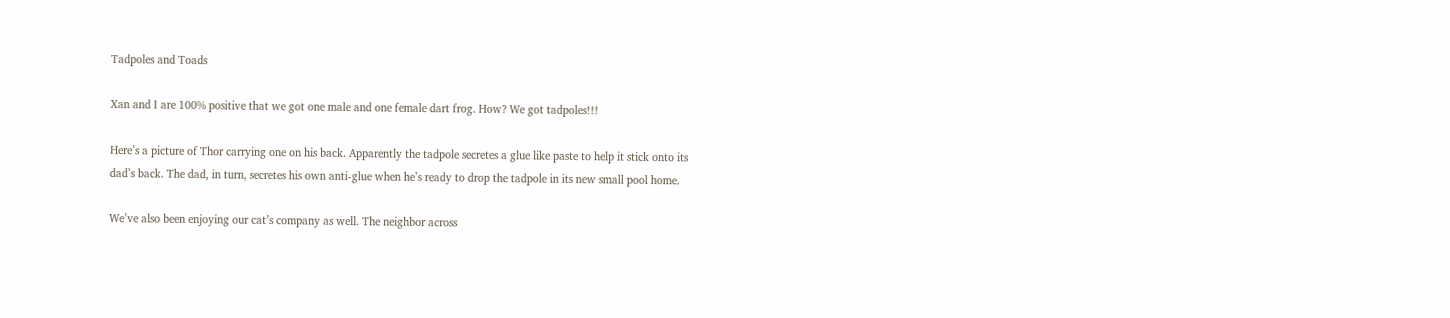Tadpoles and Toads

Xan and I are 100% positive that we got one male and one female dart frog. How? We got tadpoles!!!

Here’s a picture of Thor carrying one on his back. Apparently the tadpole secretes a glue like paste to help it stick onto its dad’s back. The dad, in turn, secretes his own anti-glue when he’s ready to drop the tadpole in its new small pool home.

We’ve also been enjoying our cat’s company as well. The neighbor across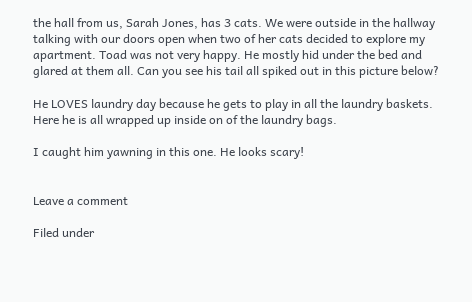the hall from us, Sarah Jones, has 3 cats. We were outside in the hallway talking with our doors open when two of her cats decided to explore my apartment. Toad was not very happy. He mostly hid under the bed and glared at them all. Can you see his tail all spiked out in this picture below?

He LOVES laundry day because he gets to play in all the laundry baskets. Here he is all wrapped up inside on of the laundry bags.

I caught him yawning in this one. He looks scary!


Leave a comment

Filed under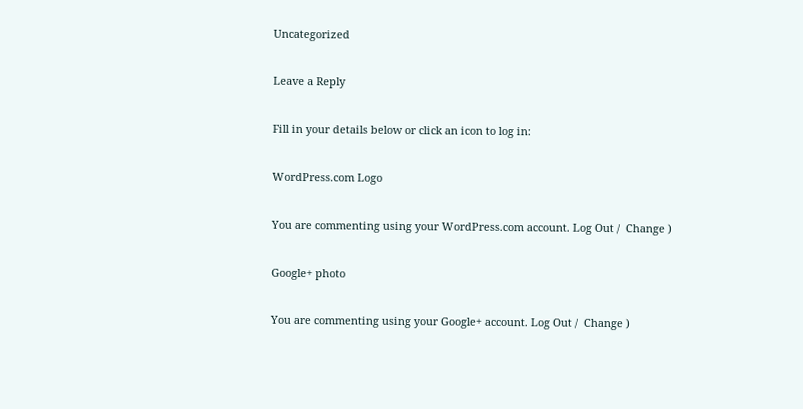Uncategorized

Leave a Reply

Fill in your details below or click an icon to log in:

WordPress.com Logo

You are commenting using your WordPress.com account. Log Out /  Change )

Google+ photo

You are commenting using your Google+ account. Log Out /  Change )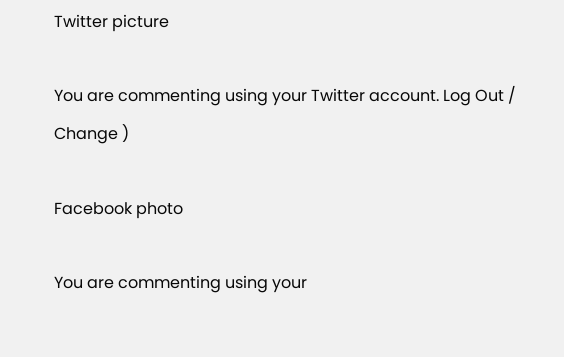Twitter picture

You are commenting using your Twitter account. Log Out /  Change )

Facebook photo

You are commenting using your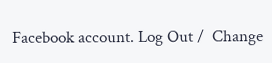Facebook account. Log Out /  Change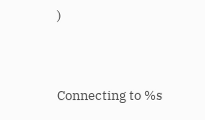)


Connecting to %s